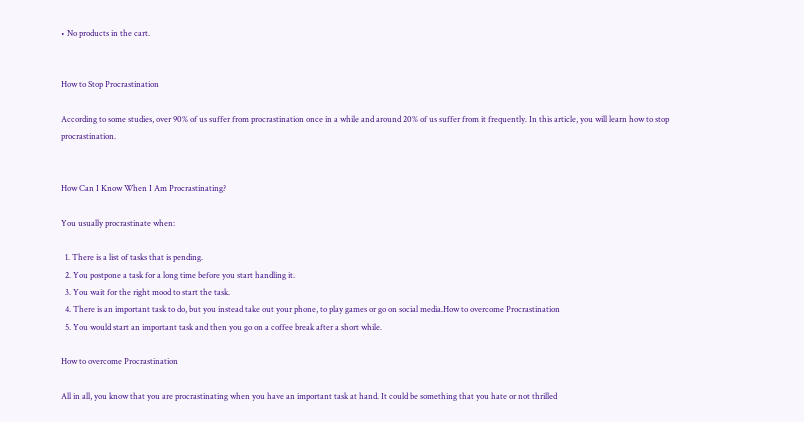• No products in the cart.


How to Stop Procrastination

According to some studies, over 90% of us suffer from procrastination once in a while and around 20% of us suffer from it frequently. In this article, you will learn how to stop procrastination.


How Can I Know When I Am Procrastinating?

You usually procrastinate when:

  1. There is a list of tasks that is pending.
  2. You postpone a task for a long time before you start handling it.
  3. You wait for the right mood to start the task.
  4. There is an important task to do, but you instead take out your phone, to play games or go on social media.How to overcome Procrastination
  5. You would start an important task and then you go on a coffee break after a short while.

How to overcome Procrastination

All in all, you know that you are procrastinating when you have an important task at hand. It could be something that you hate or not thrilled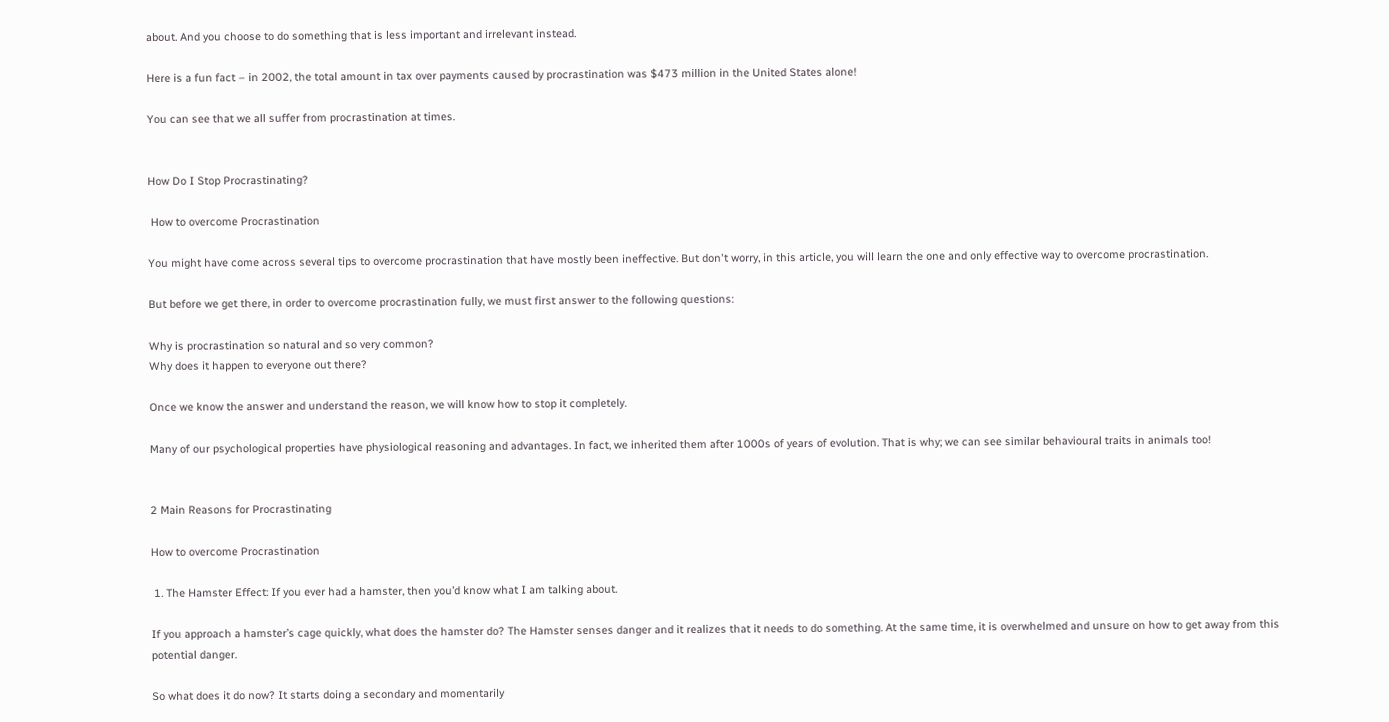about. And you choose to do something that is less important and irrelevant instead.

Here is a fun fact – in 2002, the total amount in tax over payments caused by procrastination was $473 million in the United States alone!

You can see that we all suffer from procrastination at times.


How Do I Stop Procrastinating?

 How to overcome Procrastination

You might have come across several tips to overcome procrastination that have mostly been ineffective. But don't worry, in this article, you will learn the one and only effective way to overcome procrastination.

But before we get there, in order to overcome procrastination fully, we must first answer to the following questions:

Why is procrastination so natural and so very common?
Why does it happen to everyone out there?

Once we know the answer and understand the reason, we will know how to stop it completely.

Many of our psychological properties have physiological reasoning and advantages. In fact, we inherited them after 1000s of years of evolution. That is why; we can see similar behavioural traits in animals too!


2 Main Reasons for Procrastinating

How to overcome Procrastination

 1. The Hamster Effect: If you ever had a hamster, then you’d know what I am talking about.

If you approach a hamster’s cage quickly, what does the hamster do? The Hamster senses danger and it realizes that it needs to do something. At the same time, it is overwhelmed and unsure on how to get away from this potential danger.

So what does it do now? It starts doing a secondary and momentarily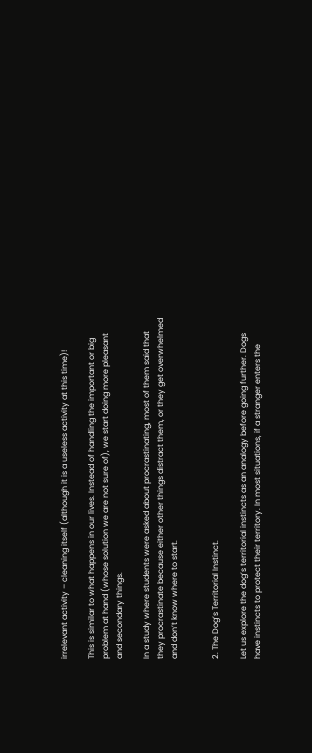irrelevant activity – cleaning itself (although it is a useless activity at this time)!

This is similar to what happens in our lives. Instead of handling the important or big problem at hand (whose solution we are not sure of), we start doing more pleasant and secondary things.

In a study where students were asked about procrastinating, most of them said that they procrastinate because either other things distract them, or they get overwhelmed and don’t know where to start.


2. The Dog’s Territorial Instinct.

Let us explore the dog’s territorial instincts as an analogy before going further. Dogs have instincts to protect their territory. In most situations, if a stranger enters the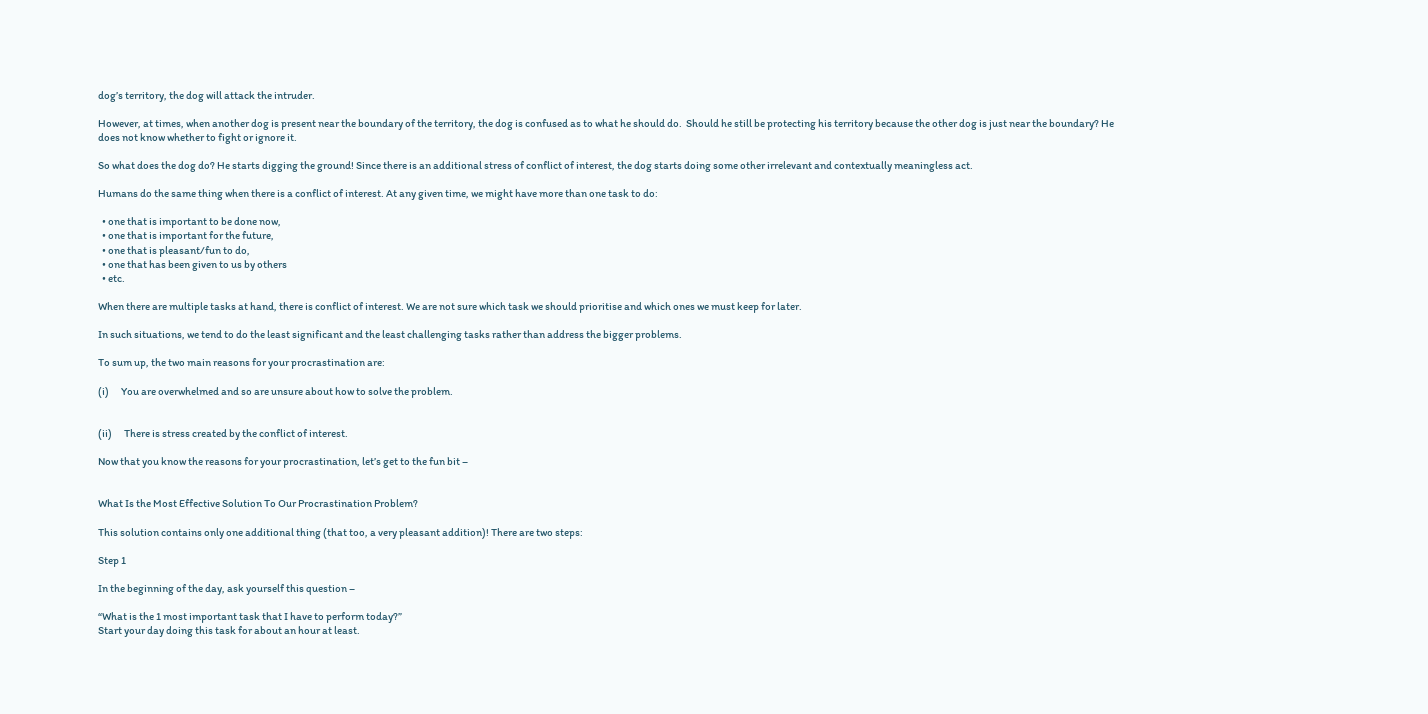dog’s territory, the dog will attack the intruder.

However, at times, when another dog is present near the boundary of the territory, the dog is confused as to what he should do.  Should he still be protecting his territory because the other dog is just near the boundary? He does not know whether to fight or ignore it.

So what does the dog do? He starts digging the ground! Since there is an additional stress of conflict of interest, the dog starts doing some other irrelevant and contextually meaningless act.

Humans do the same thing when there is a conflict of interest. At any given time, we might have more than one task to do:

  • one that is important to be done now,
  • one that is important for the future,
  • one that is pleasant/fun to do,
  • one that has been given to us by others
  • etc.

When there are multiple tasks at hand, there is conflict of interest. We are not sure which task we should prioritise and which ones we must keep for later.

In such situations, we tend to do the least significant and the least challenging tasks rather than address the bigger problems.

To sum up, the two main reasons for your procrastination are:

(i)      You are overwhelmed and so are unsure about how to solve the problem.


(ii)      There is stress created by the conflict of interest.

Now that you know the reasons for your procrastination, let’s get to the fun bit –


What Is the Most Effective Solution To Our Procrastination Problem?

This solution contains only one additional thing (that too, a very pleasant addition)! There are two steps:

Step 1

In the beginning of the day, ask yourself this question –

“What is the 1 most important task that I have to perform today?”
Start your day doing this task for about an hour at least.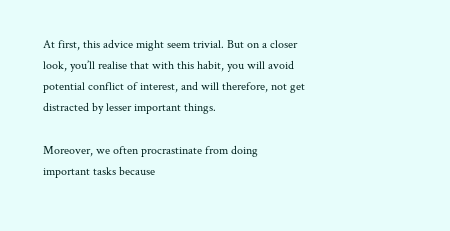At first, this advice might seem trivial. But on a closer look, you’ll realise that with this habit, you will avoid potential conflict of interest, and will therefore, not get distracted by lesser important things.

Moreover, we often procrastinate from doing important tasks because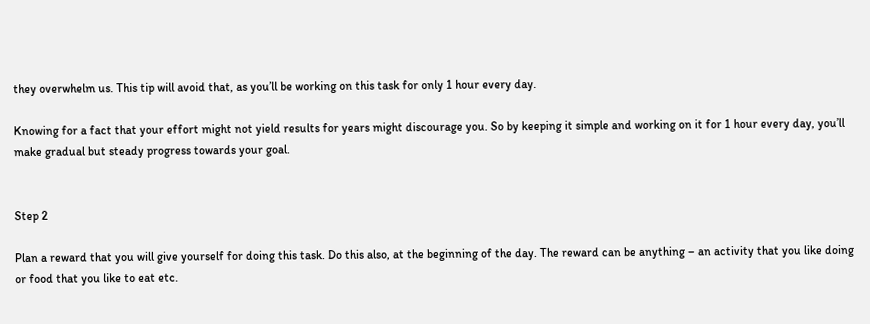they overwhelm us. This tip will avoid that, as you’ll be working on this task for only 1 hour every day.

Knowing for a fact that your effort might not yield results for years might discourage you. So by keeping it simple and working on it for 1 hour every day, you’ll make gradual but steady progress towards your goal.


Step 2

Plan a reward that you will give yourself for doing this task. Do this also, at the beginning of the day. The reward can be anything – an activity that you like doing or food that you like to eat etc.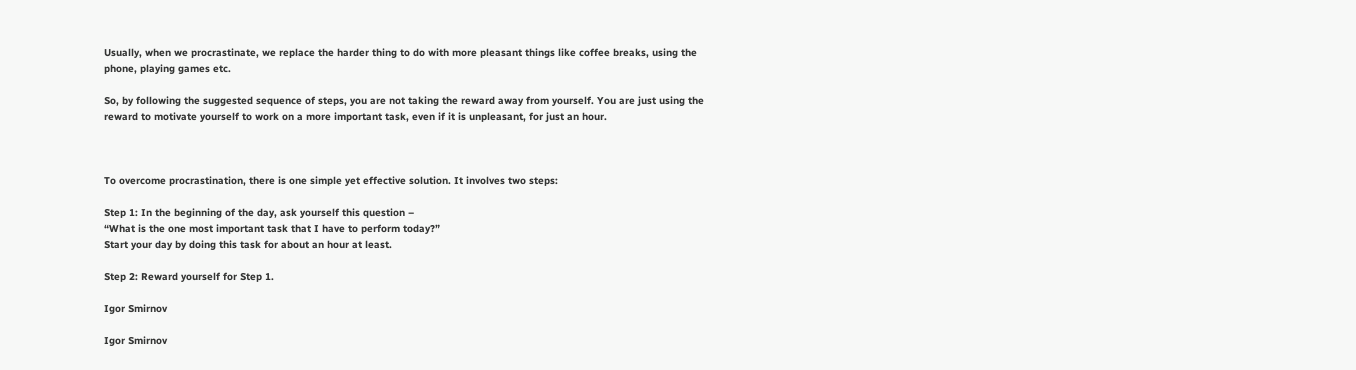Usually, when we procrastinate, we replace the harder thing to do with more pleasant things like coffee breaks, using the phone, playing games etc.

So, by following the suggested sequence of steps, you are not taking the reward away from yourself. You are just using the reward to motivate yourself to work on a more important task, even if it is unpleasant, for just an hour.



To overcome procrastination, there is one simple yet effective solution. It involves two steps:

Step 1: In the beginning of the day, ask yourself this question –
“What is the one most important task that I have to perform today?”
Start your day by doing this task for about an hour at least.

Step 2: Reward yourself for Step 1.

Igor Smirnov

Igor Smirnov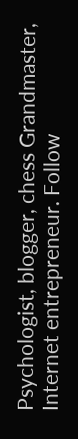Psychologist, blogger, chess Grandmaster, Internet entrepreneur. Follow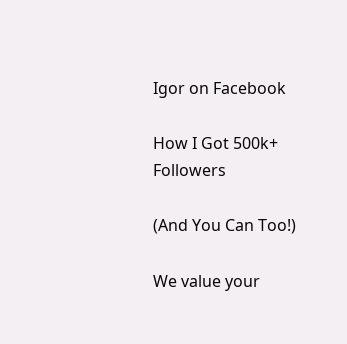Igor on Facebook

How I Got 500k+ Followers

(And You Can Too!)

We value your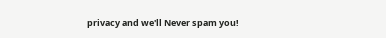privacy and we'll Never spam you!